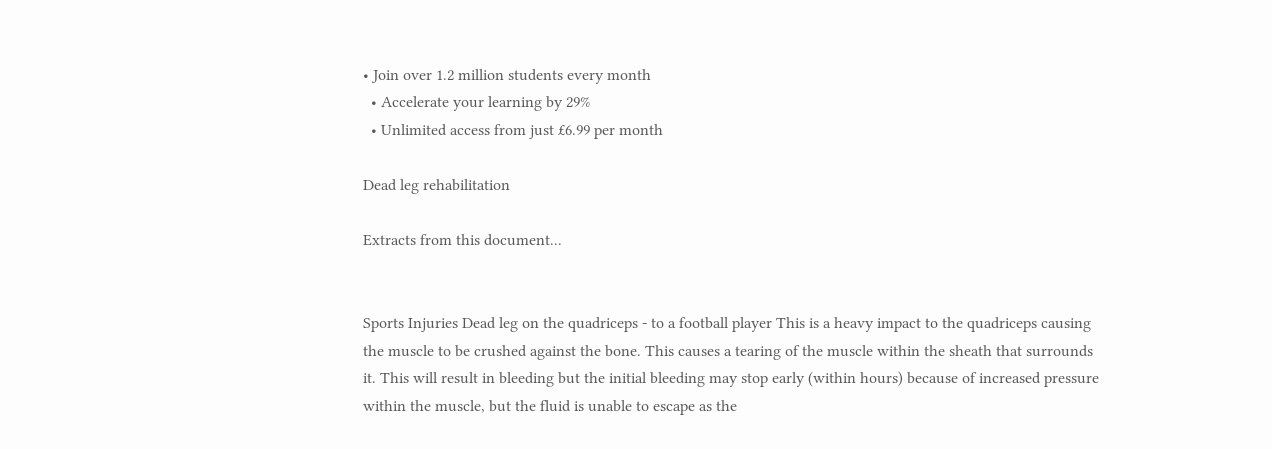• Join over 1.2 million students every month
  • Accelerate your learning by 29%
  • Unlimited access from just £6.99 per month

Dead leg rehabilitation

Extracts from this document...


Sports Injuries Dead leg on the quadriceps - to a football player This is a heavy impact to the quadriceps causing the muscle to be crushed against the bone. This causes a tearing of the muscle within the sheath that surrounds it. This will result in bleeding but the initial bleeding may stop early (within hours) because of increased pressure within the muscle, but the fluid is unable to escape as the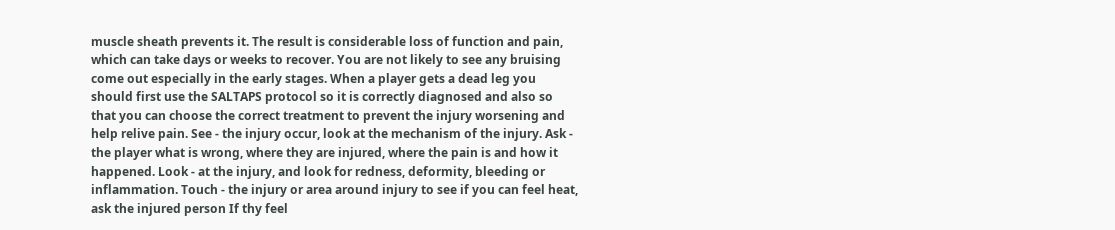muscle sheath prevents it. The result is considerable loss of function and pain, which can take days or weeks to recover. You are not likely to see any bruising come out especially in the early stages. When a player gets a dead leg you should first use the SALTAPS protocol so it is correctly diagnosed and also so that you can choose the correct treatment to prevent the injury worsening and help relive pain. See - the injury occur, look at the mechanism of the injury. Ask - the player what is wrong, where they are injured, where the pain is and how it happened. Look - at the injury, and look for redness, deformity, bleeding or inflammation. Touch - the injury or area around injury to see if you can feel heat, ask the injured person If thy feel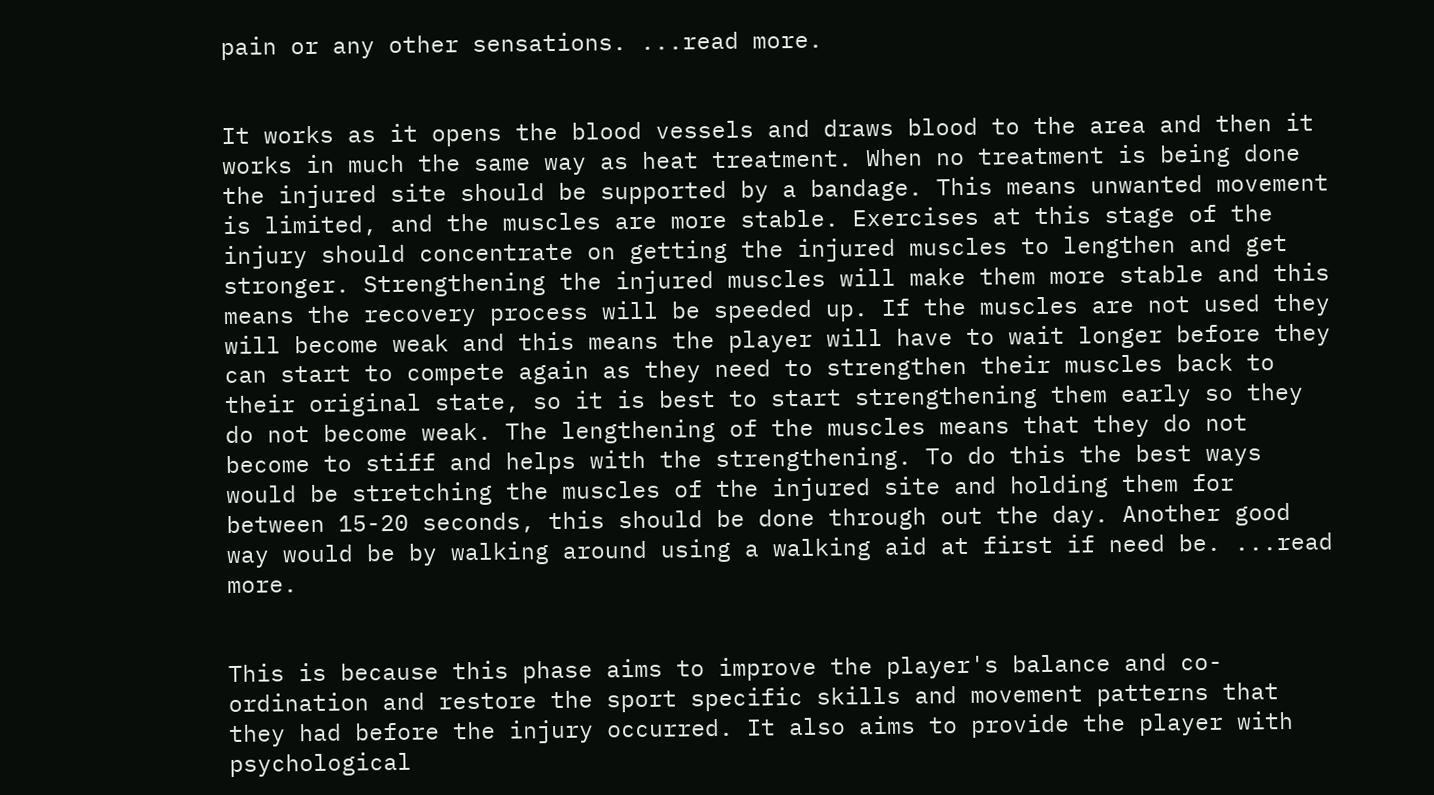pain or any other sensations. ...read more.


It works as it opens the blood vessels and draws blood to the area and then it works in much the same way as heat treatment. When no treatment is being done the injured site should be supported by a bandage. This means unwanted movement is limited, and the muscles are more stable. Exercises at this stage of the injury should concentrate on getting the injured muscles to lengthen and get stronger. Strengthening the injured muscles will make them more stable and this means the recovery process will be speeded up. If the muscles are not used they will become weak and this means the player will have to wait longer before they can start to compete again as they need to strengthen their muscles back to their original state, so it is best to start strengthening them early so they do not become weak. The lengthening of the muscles means that they do not become to stiff and helps with the strengthening. To do this the best ways would be stretching the muscles of the injured site and holding them for between 15-20 seconds, this should be done through out the day. Another good way would be by walking around using a walking aid at first if need be. ...read more.


This is because this phase aims to improve the player's balance and co-ordination and restore the sport specific skills and movement patterns that they had before the injury occurred. It also aims to provide the player with psychological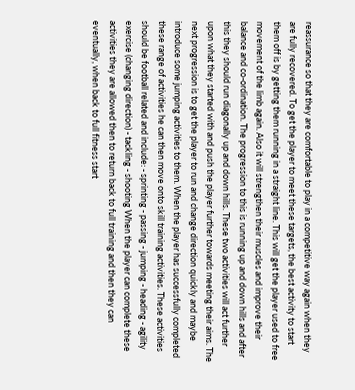reassurance so that they are comfortable to play in a competitive way again when they are fully recovered. To get the player to meet these targets, the best activity to start them off is by getting them running in a straight line. This will get the player used to free movement of the limb again. Also it will strengthen their muscles and improve their balance and co-ordination. The progression to this is running up and down hills and after this they should run diagonally up and down hills. These two activities will act further upon what they started with and push the player further towards meeting their aims. The next progression is to get the player to run and change direction quickly and maybe introduce some jumping activities to them. When the player has successfully completed these range of activities he can then move onto skill training activities. These activities should be football related and include: - sprinting - passing - jumping - heading - agility exercise (changing direction) - tackling - shooting When the player can complete these activities they are allowed then to return back to full training and then they can eventually, when back to full fitness start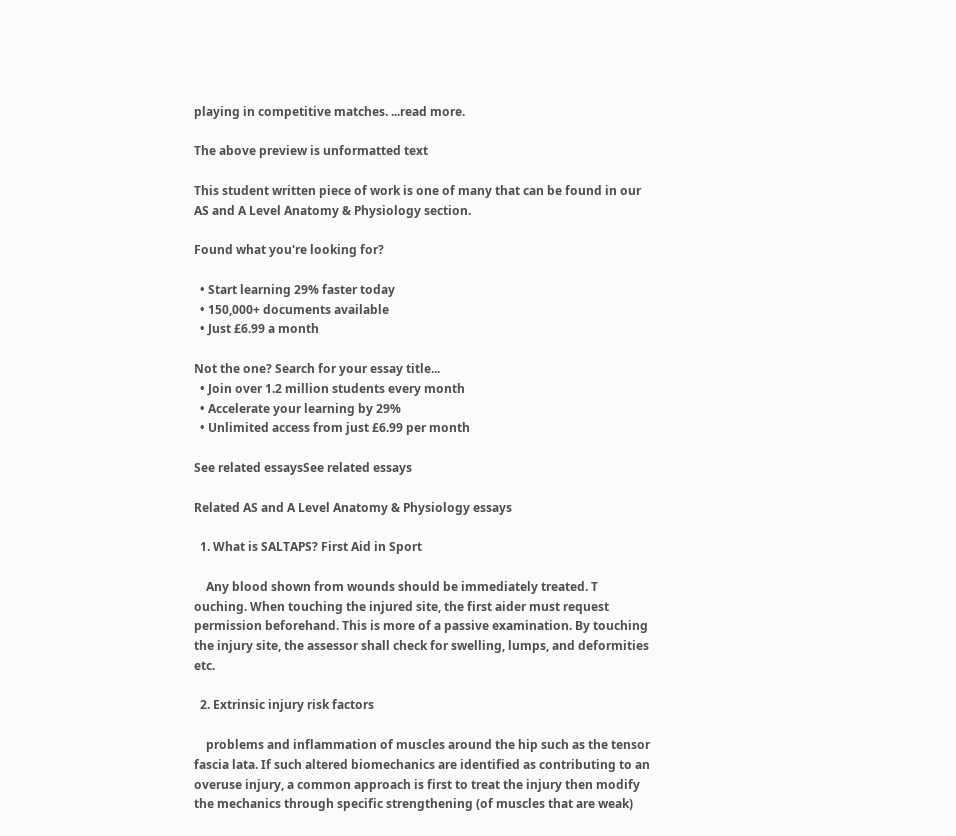playing in competitive matches. ...read more.

The above preview is unformatted text

This student written piece of work is one of many that can be found in our AS and A Level Anatomy & Physiology section.

Found what you're looking for?

  • Start learning 29% faster today
  • 150,000+ documents available
  • Just £6.99 a month

Not the one? Search for your essay title...
  • Join over 1.2 million students every month
  • Accelerate your learning by 29%
  • Unlimited access from just £6.99 per month

See related essaysSee related essays

Related AS and A Level Anatomy & Physiology essays

  1. What is SALTAPS? First Aid in Sport

    Any blood shown from wounds should be immediately treated. T ouching. When touching the injured site, the first aider must request permission beforehand. This is more of a passive examination. By touching the injury site, the assessor shall check for swelling, lumps, and deformities etc.

  2. Extrinsic injury risk factors

    problems and inflammation of muscles around the hip such as the tensor fascia lata. If such altered biomechanics are identified as contributing to an overuse injury, a common approach is first to treat the injury then modify the mechanics through specific strengthening (of muscles that are weak)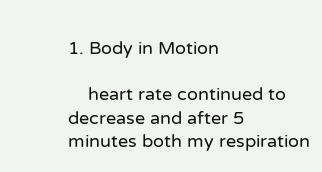1. Body in Motion

    heart rate continued to decrease and after 5 minutes both my respiration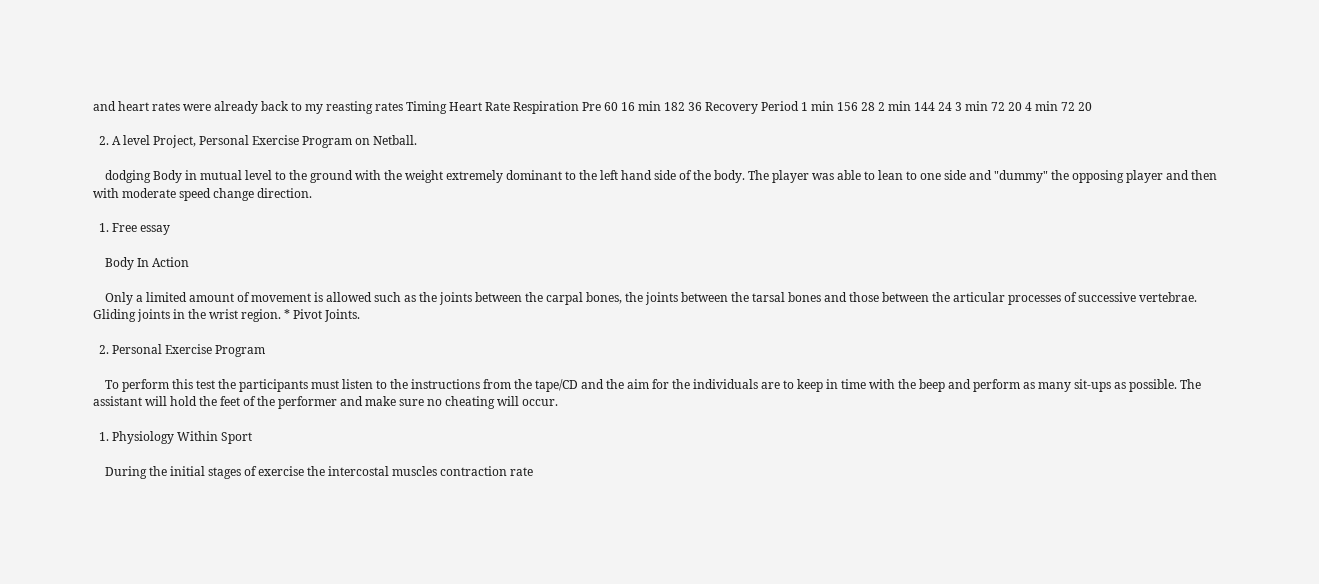and heart rates were already back to my reasting rates Timing Heart Rate Respiration Pre 60 16 min 182 36 Recovery Period 1 min 156 28 2 min 144 24 3 min 72 20 4 min 72 20

  2. A level Project, Personal Exercise Program on Netball.

    dodging Body in mutual level to the ground with the weight extremely dominant to the left hand side of the body. The player was able to lean to one side and "dummy" the opposing player and then with moderate speed change direction.

  1. Free essay

    Body In Action

    Only a limited amount of movement is allowed such as the joints between the carpal bones, the joints between the tarsal bones and those between the articular processes of successive vertebrae. Gliding joints in the wrist region. * Pivot Joints.

  2. Personal Exercise Program

    To perform this test the participants must listen to the instructions from the tape/CD and the aim for the individuals are to keep in time with the beep and perform as many sit-ups as possible. The assistant will hold the feet of the performer and make sure no cheating will occur.

  1. Physiology Within Sport

    During the initial stages of exercise the intercostal muscles contraction rate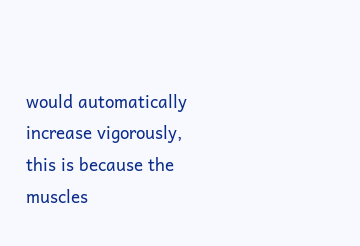would automatically increase vigorously, this is because the muscles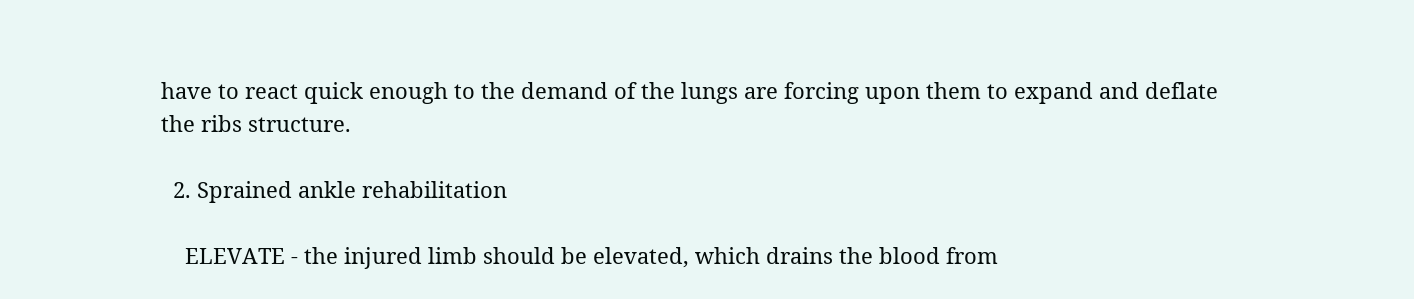have to react quick enough to the demand of the lungs are forcing upon them to expand and deflate the ribs structure.

  2. Sprained ankle rehabilitation

    ELEVATE - the injured limb should be elevated, which drains the blood from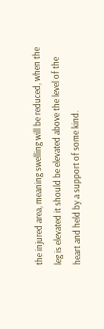the injured area, meaning swelling will be reduced, when the leg is elevated it should be elevated above the level of the heart and held by a support of some kind.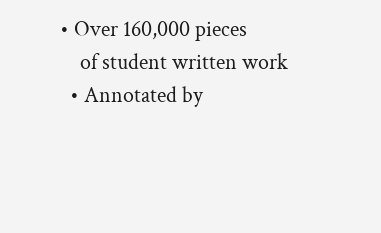• Over 160,000 pieces
    of student written work
  • Annotated by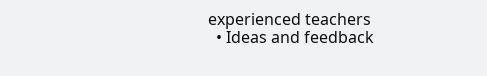experienced teachers
  • Ideas and feedback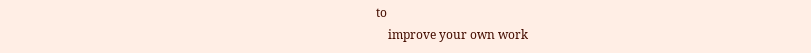to
    improve your own work